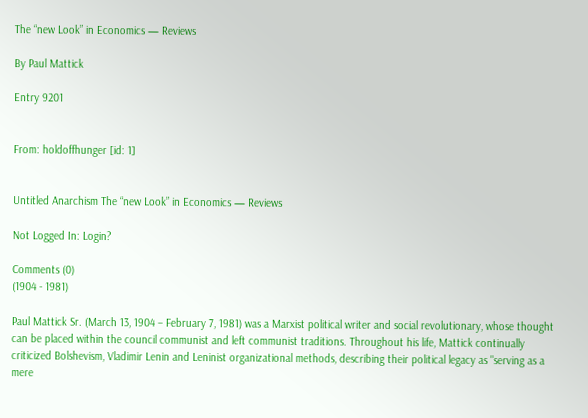The “new Look” in Economics — Reviews

By Paul Mattick

Entry 9201


From: holdoffhunger [id: 1]


Untitled Anarchism The “new Look” in Economics — Reviews

Not Logged In: Login?

Comments (0)
(1904 - 1981)

Paul Mattick Sr. (March 13, 1904 – February 7, 1981) was a Marxist political writer and social revolutionary, whose thought can be placed within the council communist and left communist traditions. Throughout his life, Mattick continually criticized Bolshevism, Vladimir Lenin and Leninist organizational methods, describing their political legacy as "serving as a mere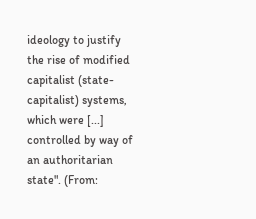ideology to justify the rise of modified capitalist (state-capitalist) systems, which were [...] controlled by way of an authoritarian state". (From: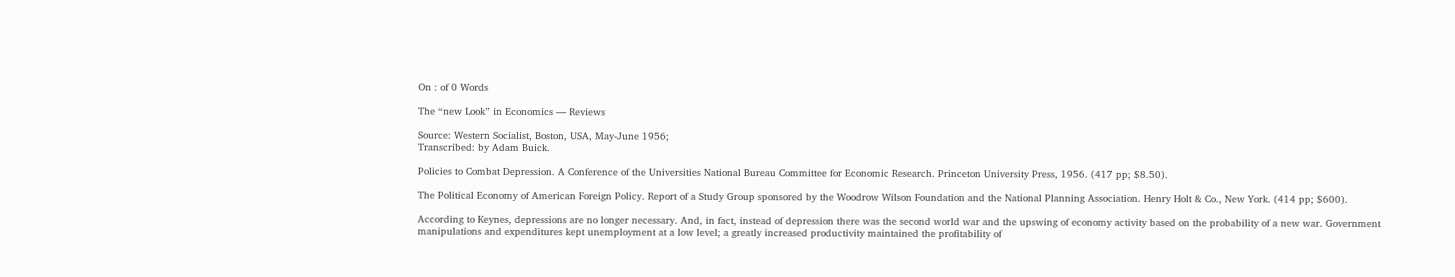On : of 0 Words

The “new Look” in Economics — Reviews

Source: Western Socialist, Boston, USA, May-June 1956;
Transcribed: by Adam Buick.

Policies to Combat Depression. A Conference of the Universities National Bureau Committee for Economic Research. Princeton University Press, 1956. (417 pp; $8.50).

The Political Economy of American Foreign Policy. Report of a Study Group sponsored by the Woodrow Wilson Foundation and the National Planning Association. Henry Holt & Co., New York. (414 pp; $600).

According to Keynes, depressions are no longer necessary. And, in fact, instead of depression there was the second world war and the upswing of economy activity based on the probability of a new war. Government manipulations and expenditures kept unemployment at a low level; a greatly increased productivity maintained the profitability of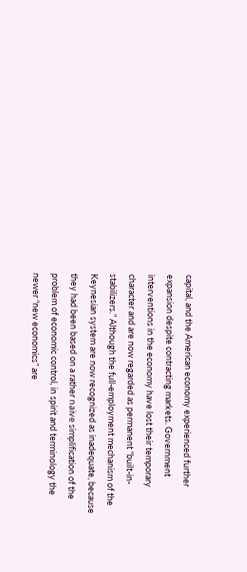capital, and the American economy experienced further expansion despite contracting markets. Government interventions in the economy have lost their temporary character and are now regarded as permanent “built-in-stabilizers.” Although the full-employment mechanism of the Keynesian system are now recognized as inadequate, because they had been based on a rather naïve simplification of the problem of economic control, in spirit and terminology the newer “new economics” are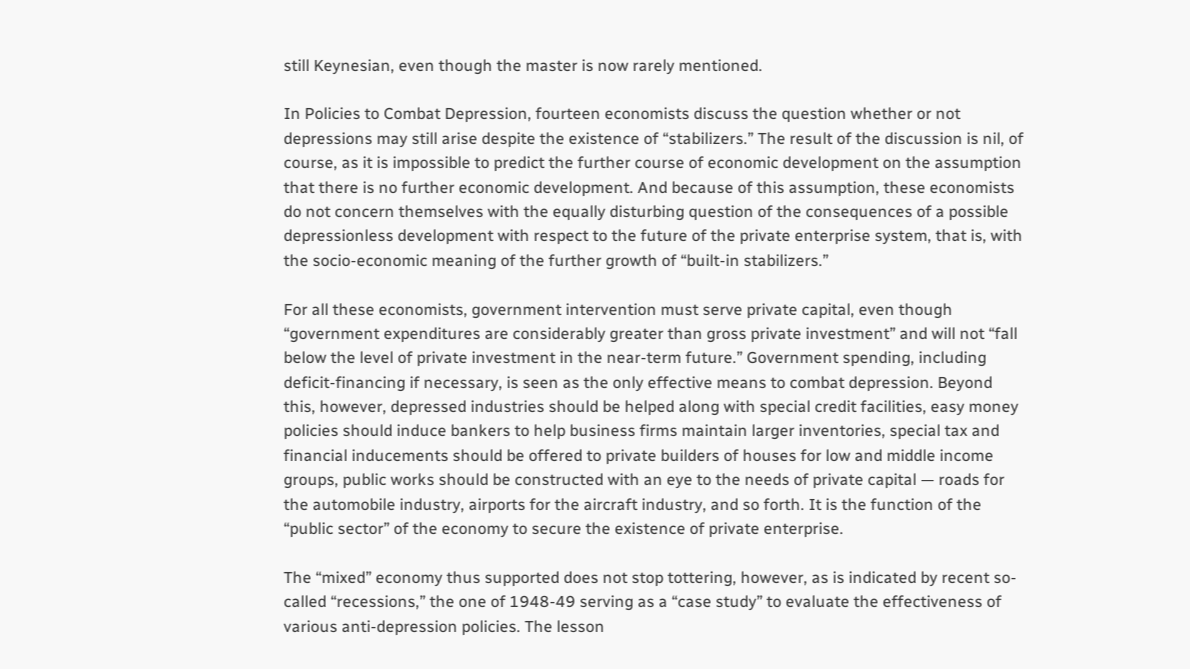still Keynesian, even though the master is now rarely mentioned.

In Policies to Combat Depression, fourteen economists discuss the question whether or not depressions may still arise despite the existence of “stabilizers.” The result of the discussion is nil, of course, as it is impossible to predict the further course of economic development on the assumption that there is no further economic development. And because of this assumption, these economists do not concern themselves with the equally disturbing question of the consequences of a possible depressionless development with respect to the future of the private enterprise system, that is, with the socio-economic meaning of the further growth of “built-in stabilizers.”

For all these economists, government intervention must serve private capital, even though “government expenditures are considerably greater than gross private investment” and will not “fall below the level of private investment in the near-term future.” Government spending, including deficit-financing if necessary, is seen as the only effective means to combat depression. Beyond this, however, depressed industries should be helped along with special credit facilities, easy money policies should induce bankers to help business firms maintain larger inventories, special tax and financial inducements should be offered to private builders of houses for low and middle income groups, public works should be constructed with an eye to the needs of private capital — roads for the automobile industry, airports for the aircraft industry, and so forth. It is the function of the “public sector” of the economy to secure the existence of private enterprise.

The “mixed” economy thus supported does not stop tottering, however, as is indicated by recent so-called “recessions,” the one of 1948-49 serving as a “case study” to evaluate the effectiveness of various anti-depression policies. The lesson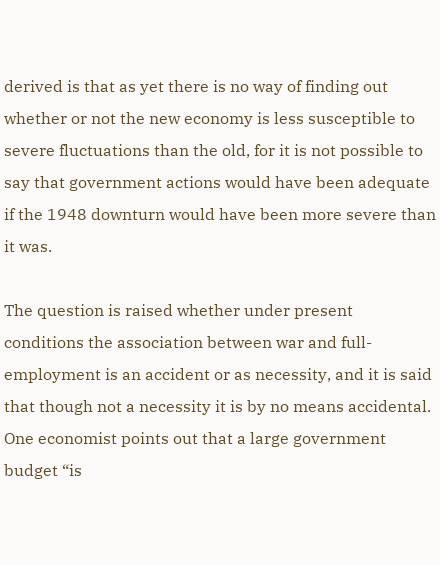derived is that as yet there is no way of finding out whether or not the new economy is less susceptible to severe fluctuations than the old, for it is not possible to say that government actions would have been adequate if the 1948 downturn would have been more severe than it was.

The question is raised whether under present conditions the association between war and full-employment is an accident or as necessity, and it is said that though not a necessity it is by no means accidental. One economist points out that a large government budget “is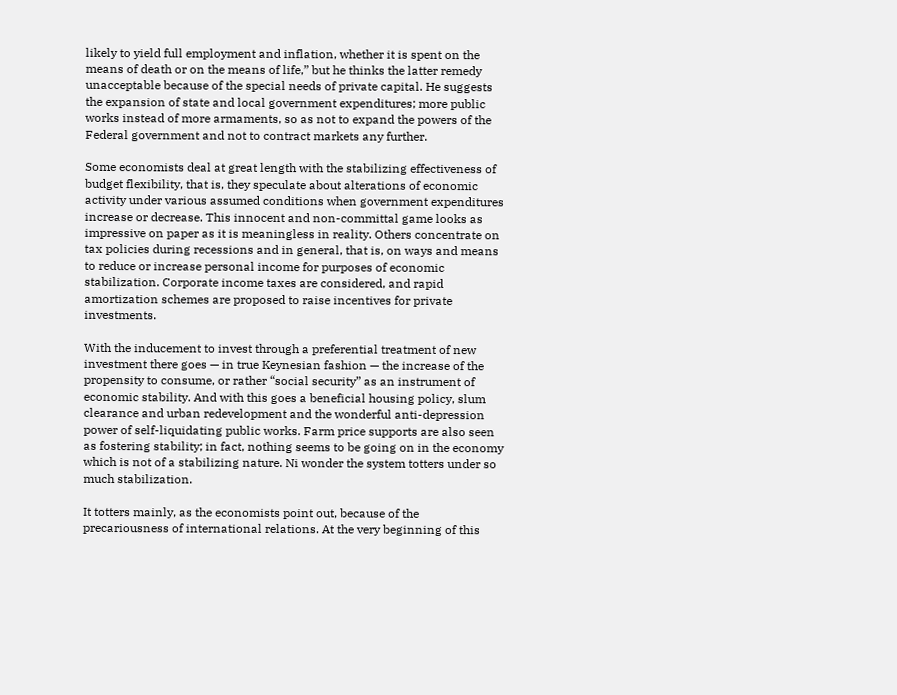likely to yield full employment and inflation, whether it is spent on the means of death or on the means of life,” but he thinks the latter remedy unacceptable because of the special needs of private capital. He suggests the expansion of state and local government expenditures; more public works instead of more armaments, so as not to expand the powers of the Federal government and not to contract markets any further.

Some economists deal at great length with the stabilizing effectiveness of budget flexibility, that is, they speculate about alterations of economic activity under various assumed conditions when government expenditures increase or decrease. This innocent and non-committal game looks as impressive on paper as it is meaningless in reality. Others concentrate on tax policies during recessions and in general, that is, on ways and means to reduce or increase personal income for purposes of economic stabilization. Corporate income taxes are considered, and rapid amortization schemes are proposed to raise incentives for private investments.

With the inducement to invest through a preferential treatment of new investment there goes — in true Keynesian fashion — the increase of the propensity to consume, or rather “social security” as an instrument of economic stability. And with this goes a beneficial housing policy, slum clearance and urban redevelopment and the wonderful anti-depression power of self-liquidating public works. Farm price supports are also seen as fostering stability; in fact, nothing seems to be going on in the economy which is not of a stabilizing nature. Ni wonder the system totters under so much stabilization.

It totters mainly, as the economists point out, because of the precariousness of international relations. At the very beginning of this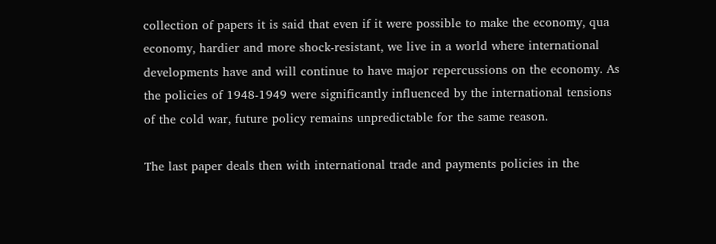collection of papers it is said that even if it were possible to make the economy, qua economy, hardier and more shock-resistant, we live in a world where international developments have and will continue to have major repercussions on the economy. As the policies of 1948-1949 were significantly influenced by the international tensions of the cold war, future policy remains unpredictable for the same reason.

The last paper deals then with international trade and payments policies in the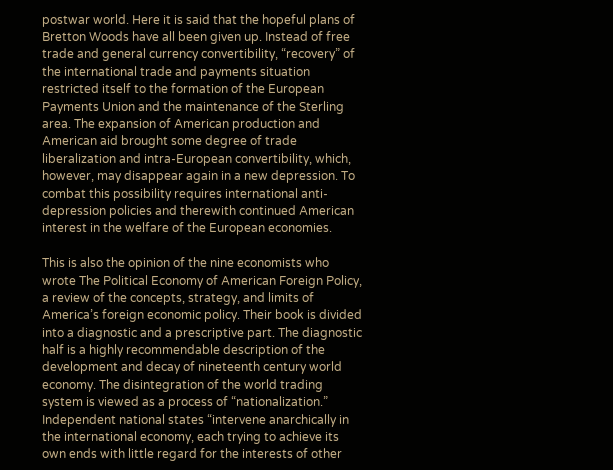postwar world. Here it is said that the hopeful plans of Bretton Woods have all been given up. Instead of free trade and general currency convertibility, “recovery” of the international trade and payments situation restricted itself to the formation of the European Payments Union and the maintenance of the Sterling area. The expansion of American production and American aid brought some degree of trade liberalization and intra-European convertibility, which, however, may disappear again in a new depression. To combat this possibility requires international anti-depression policies and therewith continued American interest in the welfare of the European economies.

This is also the opinion of the nine economists who wrote The Political Economy of American Foreign Policy, a review of the concepts, strategy, and limits of America’s foreign economic policy. Their book is divided into a diagnostic and a prescriptive part. The diagnostic half is a highly recommendable description of the development and decay of nineteenth century world economy. The disintegration of the world trading system is viewed as a process of “nationalization.” Independent national states “intervene anarchically in the international economy, each trying to achieve its own ends with little regard for the interests of other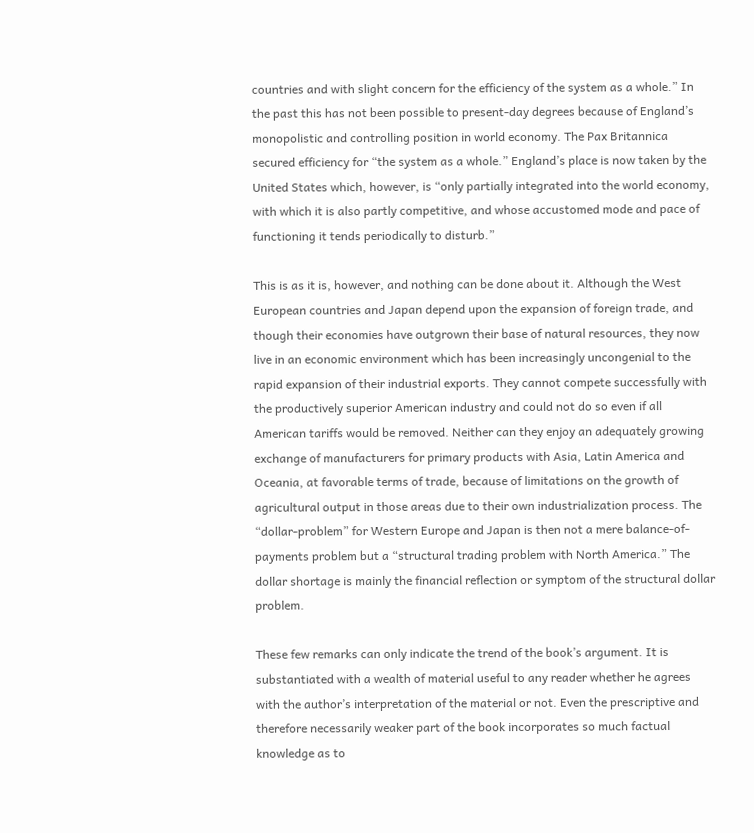countries and with slight concern for the efficiency of the system as a whole.” In the past this has not been possible to present-day degrees because of England’s monopolistic and controlling position in world economy. The Pax Britannica secured efficiency for “the system as a whole.” England’s place is now taken by the United States which, however, is “only partially integrated into the world economy, with which it is also partly competitive, and whose accustomed mode and pace of functioning it tends periodically to disturb.”

This is as it is, however, and nothing can be done about it. Although the West European countries and Japan depend upon the expansion of foreign trade, and though their economies have outgrown their base of natural resources, they now live in an economic environment which has been increasingly uncongenial to the rapid expansion of their industrial exports. They cannot compete successfully with the productively superior American industry and could not do so even if all American tariffs would be removed. Neither can they enjoy an adequately growing exchange of manufacturers for primary products with Asia, Latin America and Oceania, at favorable terms of trade, because of limitations on the growth of agricultural output in those areas due to their own industrialization process. The “dollar-problem” for Western Europe and Japan is then not a mere balance-of-payments problem but a “structural trading problem with North America.” The dollar shortage is mainly the financial reflection or symptom of the structural dollar problem.

These few remarks can only indicate the trend of the book’s argument. It is substantiated with a wealth of material useful to any reader whether he agrees with the author’s interpretation of the material or not. Even the prescriptive and therefore necessarily weaker part of the book incorporates so much factual knowledge as to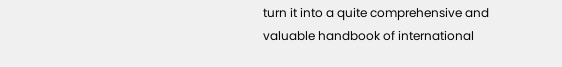turn it into a quite comprehensive and valuable handbook of international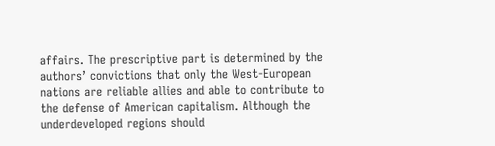affairs. The prescriptive part is determined by the authors’ convictions that only the West-European nations are reliable allies and able to contribute to the defense of American capitalism. Although the underdeveloped regions should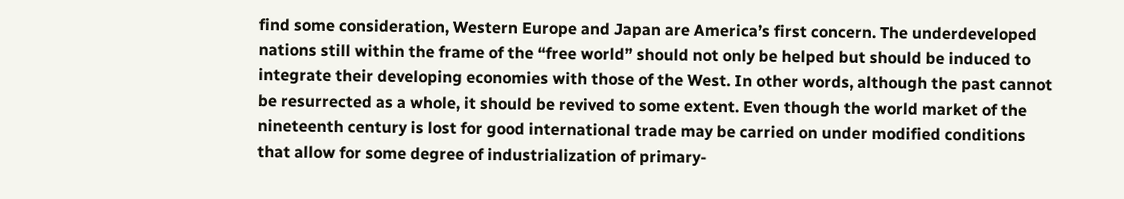find some consideration, Western Europe and Japan are America’s first concern. The underdeveloped nations still within the frame of the “free world” should not only be helped but should be induced to integrate their developing economies with those of the West. In other words, although the past cannot be resurrected as a whole, it should be revived to some extent. Even though the world market of the nineteenth century is lost for good international trade may be carried on under modified conditions that allow for some degree of industrialization of primary-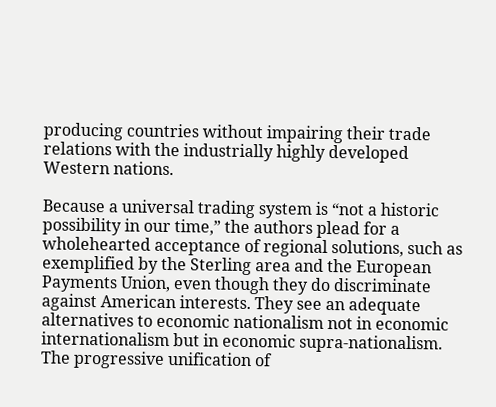producing countries without impairing their trade relations with the industrially highly developed Western nations.

Because a universal trading system is “not a historic possibility in our time,” the authors plead for a wholehearted acceptance of regional solutions, such as exemplified by the Sterling area and the European Payments Union, even though they do discriminate against American interests. They see an adequate alternatives to economic nationalism not in economic internationalism but in economic supra-nationalism. The progressive unification of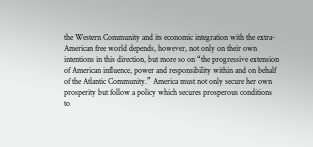the Western Community and its economic integration with the extra-American free world depends, however, not only on their own intentions in this direction, but more so on “the progressive extension of American influence, power and responsibility within and on behalf of the Atlantic Community.” America must not only secure her own prosperity but follow a policy which secures prosperous conditions to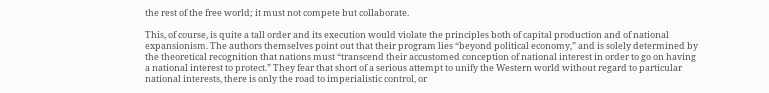the rest of the free world; it must not compete but collaborate.

This, of course, is quite a tall order and its execution would violate the principles both of capital production and of national expansionism. The authors themselves point out that their program lies “beyond political economy,” and is solely determined by the theoretical recognition that nations must “transcend their accustomed conception of national interest in order to go on having a national interest to protect.” They fear that short of a serious attempt to unify the Western world without regard to particular national interests, there is only the road to imperialistic control, or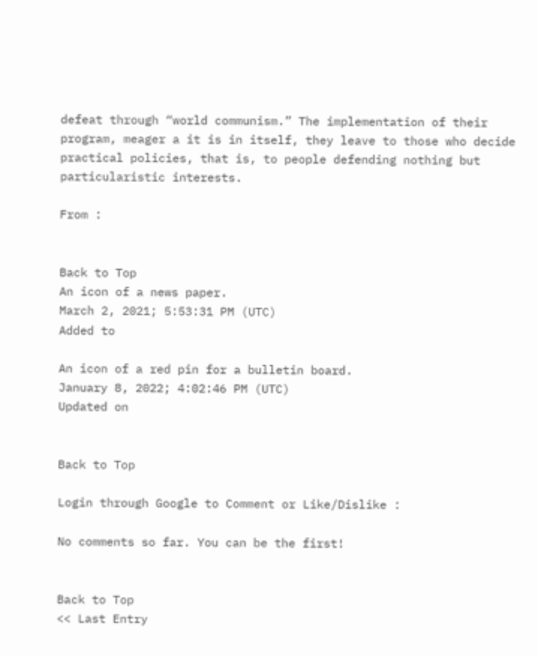defeat through “world communism.” The implementation of their program, meager a it is in itself, they leave to those who decide practical policies, that is, to people defending nothing but particularistic interests.

From :


Back to Top
An icon of a news paper.
March 2, 2021; 5:53:31 PM (UTC)
Added to

An icon of a red pin for a bulletin board.
January 8, 2022; 4:02:46 PM (UTC)
Updated on


Back to Top

Login through Google to Comment or Like/Dislike :

No comments so far. You can be the first!


Back to Top
<< Last Entry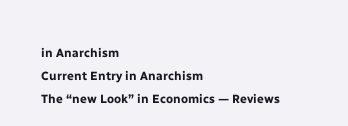in Anarchism
Current Entry in Anarchism
The “new Look” in Economics — Reviews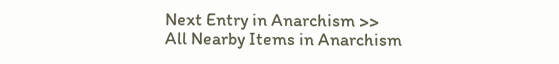Next Entry in Anarchism >>
All Nearby Items in Anarchism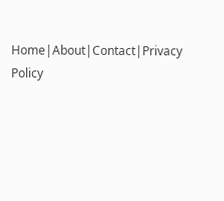Home|About|Contact|Privacy Policy